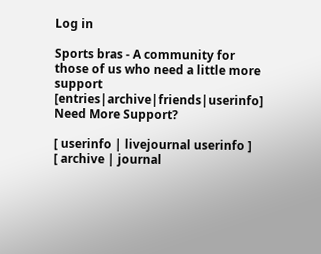Log in

Sports bras - A community for those of us who need a little more support [entries|archive|friends|userinfo]
Need More Support?

[ userinfo | livejournal userinfo ]
[ archive | journal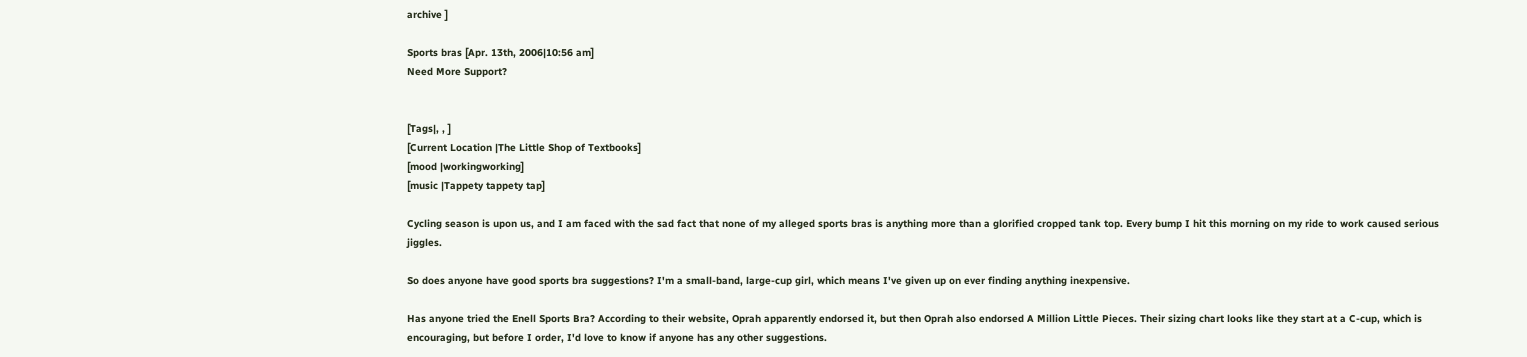archive ]

Sports bras [Apr. 13th, 2006|10:56 am]
Need More Support?


[Tags|, , ]
[Current Location |The Little Shop of Textbooks]
[mood |workingworking]
[music |Tappety tappety tap]

Cycling season is upon us, and I am faced with the sad fact that none of my alleged sports bras is anything more than a glorified cropped tank top. Every bump I hit this morning on my ride to work caused serious jiggles.

So does anyone have good sports bra suggestions? I'm a small-band, large-cup girl, which means I've given up on ever finding anything inexpensive.

Has anyone tried the Enell Sports Bra? According to their website, Oprah apparently endorsed it, but then Oprah also endorsed A Million Little Pieces. Their sizing chart looks like they start at a C-cup, which is encouraging, but before I order, I'd love to know if anyone has any other suggestions.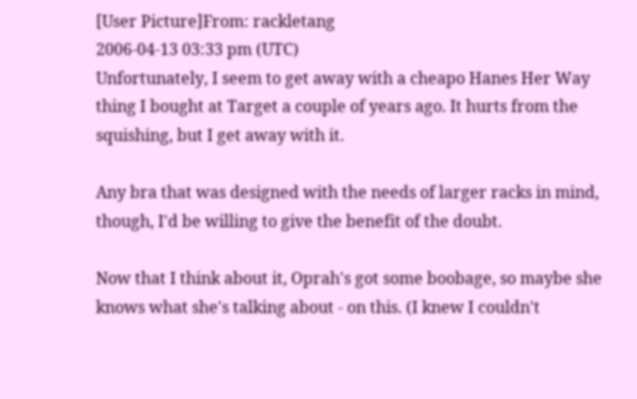[User Picture]From: rackletang
2006-04-13 03:33 pm (UTC)
Unfortunately, I seem to get away with a cheapo Hanes Her Way thing I bought at Target a couple of years ago. It hurts from the squishing, but I get away with it.

Any bra that was designed with the needs of larger racks in mind, though, I'd be willing to give the benefit of the doubt.

Now that I think about it, Oprah's got some boobage, so maybe she knows what she's talking about - on this. (I knew I couldn't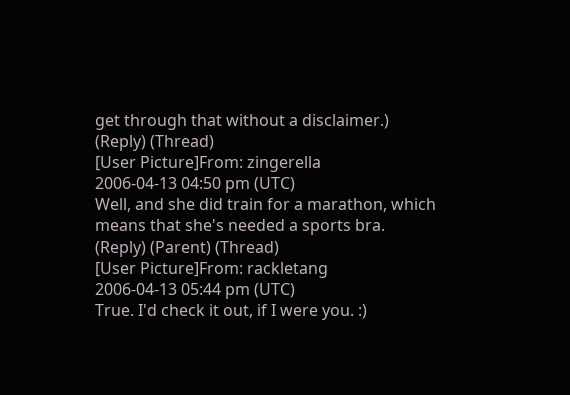get through that without a disclaimer.)
(Reply) (Thread)
[User Picture]From: zingerella
2006-04-13 04:50 pm (UTC)
Well, and she did train for a marathon, which means that she's needed a sports bra.
(Reply) (Parent) (Thread)
[User Picture]From: rackletang
2006-04-13 05:44 pm (UTC)
True. I'd check it out, if I were you. :)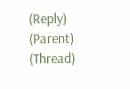(Reply) (Parent) (Thread)